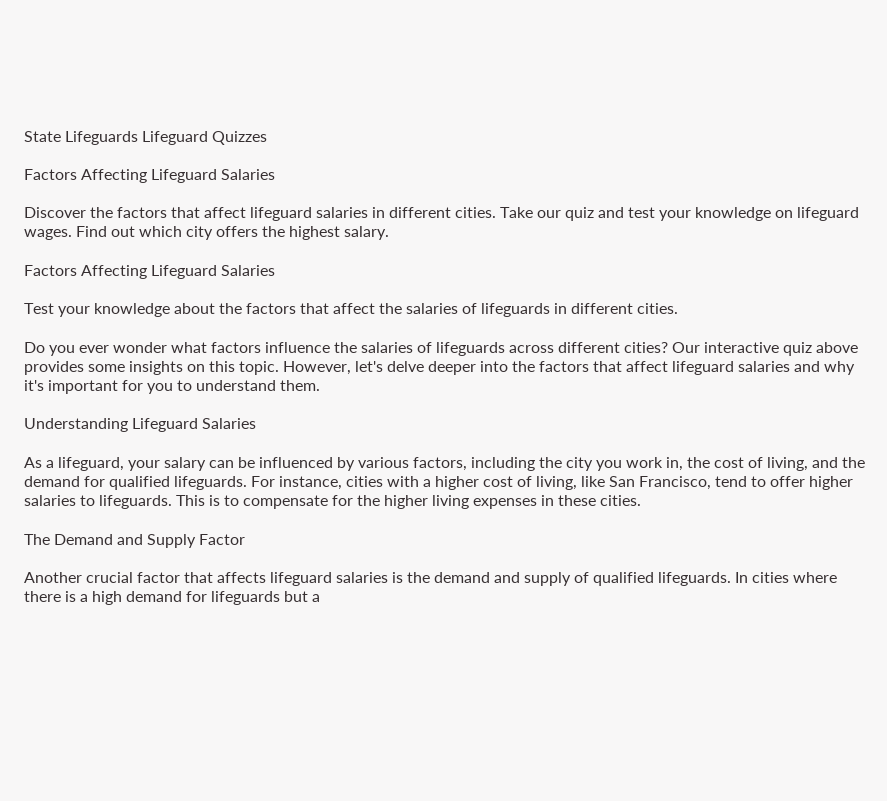State Lifeguards Lifeguard Quizzes

Factors Affecting Lifeguard Salaries

Discover the factors that affect lifeguard salaries in different cities. Take our quiz and test your knowledge on lifeguard wages. Find out which city offers the highest salary.

Factors Affecting Lifeguard Salaries

Test your knowledge about the factors that affect the salaries of lifeguards in different cities.

Do you ever wonder what factors influence the salaries of lifeguards across different cities? Our interactive quiz above provides some insights on this topic. However, let's delve deeper into the factors that affect lifeguard salaries and why it's important for you to understand them.

Understanding Lifeguard Salaries

As a lifeguard, your salary can be influenced by various factors, including the city you work in, the cost of living, and the demand for qualified lifeguards. For instance, cities with a higher cost of living, like San Francisco, tend to offer higher salaries to lifeguards. This is to compensate for the higher living expenses in these cities.

The Demand and Supply Factor

Another crucial factor that affects lifeguard salaries is the demand and supply of qualified lifeguards. In cities where there is a high demand for lifeguards but a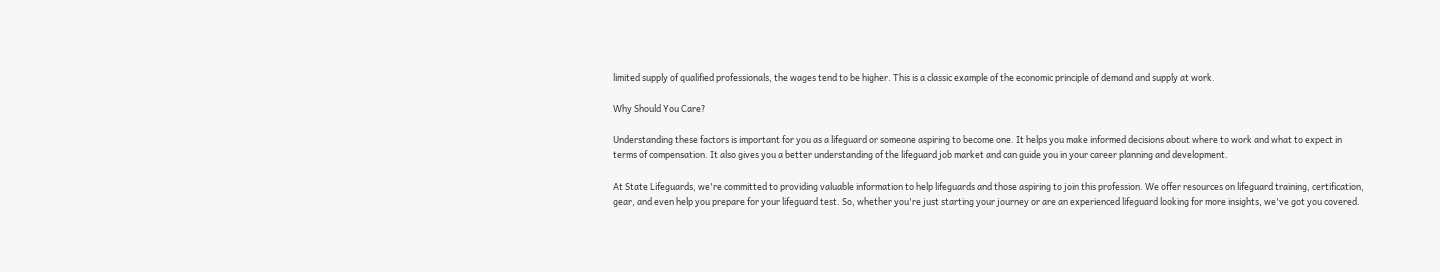limited supply of qualified professionals, the wages tend to be higher. This is a classic example of the economic principle of demand and supply at work.

Why Should You Care?

Understanding these factors is important for you as a lifeguard or someone aspiring to become one. It helps you make informed decisions about where to work and what to expect in terms of compensation. It also gives you a better understanding of the lifeguard job market and can guide you in your career planning and development.

At State Lifeguards, we're committed to providing valuable information to help lifeguards and those aspiring to join this profession. We offer resources on lifeguard training, certification, gear, and even help you prepare for your lifeguard test. So, whether you're just starting your journey or are an experienced lifeguard looking for more insights, we've got you covered.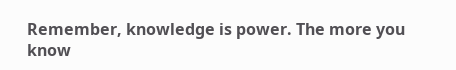Remember, knowledge is power. The more you know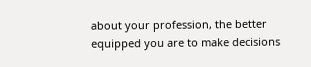about your profession, the better equipped you are to make decisions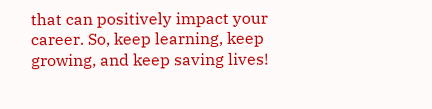that can positively impact your career. So, keep learning, keep growing, and keep saving lives!